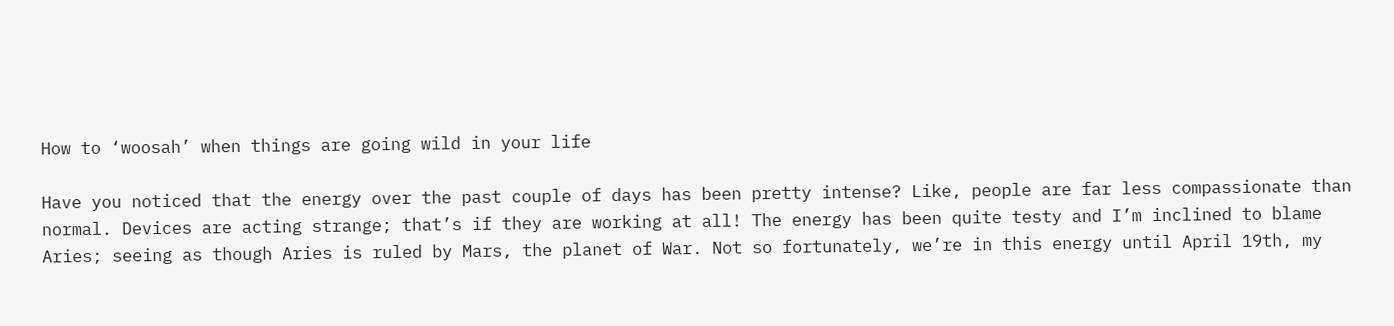How to ‘woosah’ when things are going wild in your life

Have you noticed that the energy over the past couple of days has been pretty intense? Like, people are far less compassionate than normal. Devices are acting strange; that’s if they are working at all! The energy has been quite testy and I’m inclined to blame Aries; seeing as though Aries is ruled by Mars, the planet of War. Not so fortunately, we’re in this energy until April 19th, my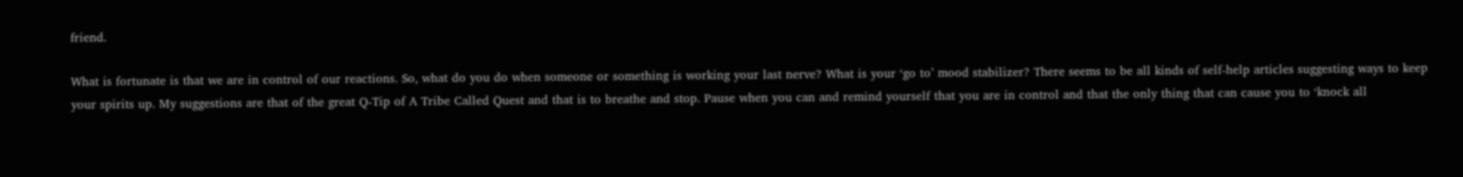friend.

What is fortunate is that we are in control of our reactions. So, what do you do when someone or something is working your last nerve? What is your ‘go to’ mood stabilizer? There seems to be all kinds of self-help articles suggesting ways to keep your spirits up. My suggestions are that of the great Q-Tip of A Tribe Called Quest and that is to breathe and stop. Pause when you can and remind yourself that you are in control and that the only thing that can cause you to ‘knock all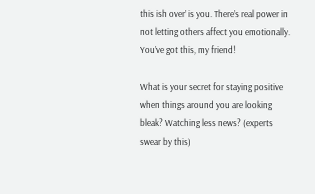this ish over’ is you. There’s real power in not letting others affect you emotionally. You’ve got this, my friend!

What is your secret for staying positive when things around you are looking bleak? Watching less news? (experts swear by this)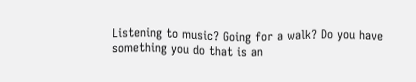Listening to music? Going for a walk? Do you have something you do that is an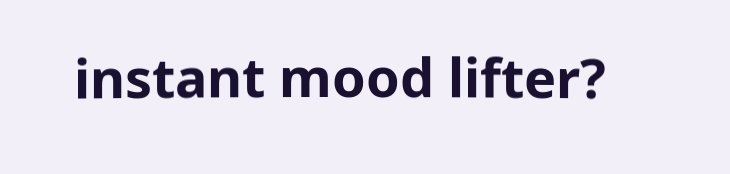instant mood lifter?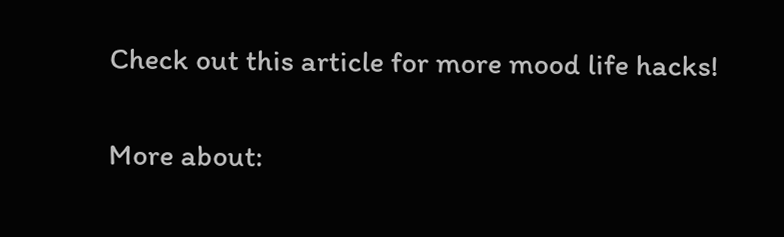Check out this article for more mood life hacks!

More about: